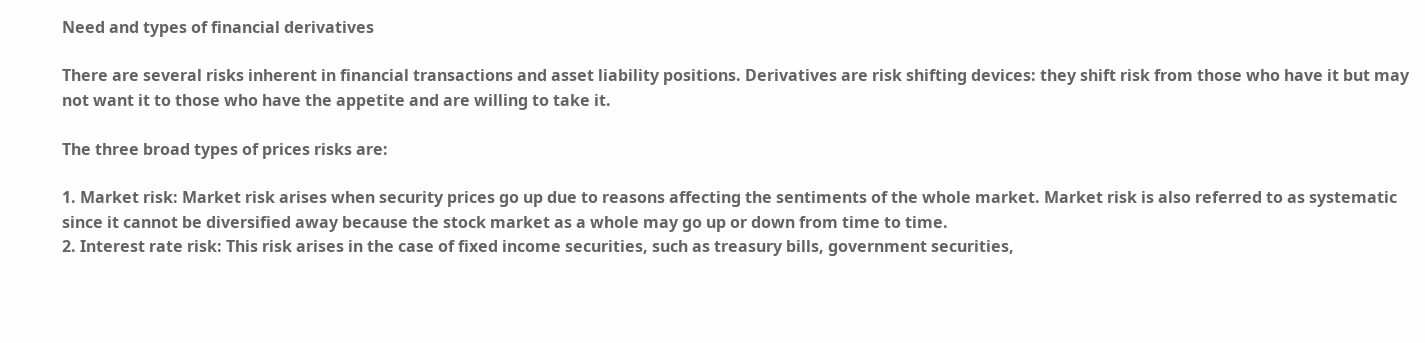Need and types of financial derivatives

There are several risks inherent in financial transactions and asset liability positions. Derivatives are risk shifting devices: they shift risk from those who have it but may not want it to those who have the appetite and are willing to take it.

The three broad types of prices risks are:

1. Market risk: Market risk arises when security prices go up due to reasons affecting the sentiments of the whole market. Market risk is also referred to as systematic since it cannot be diversified away because the stock market as a whole may go up or down from time to time.
2. Interest rate risk: This risk arises in the case of fixed income securities, such as treasury bills, government securities,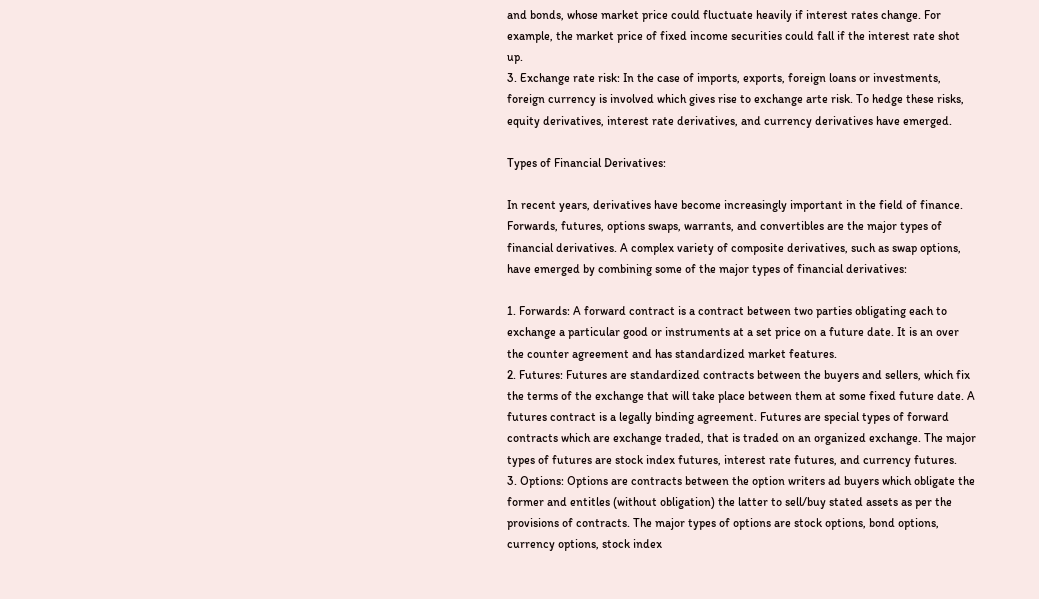and bonds, whose market price could fluctuate heavily if interest rates change. For example, the market price of fixed income securities could fall if the interest rate shot up.
3. Exchange rate risk: In the case of imports, exports, foreign loans or investments, foreign currency is involved which gives rise to exchange arte risk. To hedge these risks, equity derivatives, interest rate derivatives, and currency derivatives have emerged.

Types of Financial Derivatives:

In recent years, derivatives have become increasingly important in the field of finance. Forwards, futures, options swaps, warrants, and convertibles are the major types of financial derivatives. A complex variety of composite derivatives, such as swap options, have emerged by combining some of the major types of financial derivatives:

1. Forwards: A forward contract is a contract between two parties obligating each to exchange a particular good or instruments at a set price on a future date. It is an over the counter agreement and has standardized market features.
2. Futures: Futures are standardized contracts between the buyers and sellers, which fix the terms of the exchange that will take place between them at some fixed future date. A futures contract is a legally binding agreement. Futures are special types of forward contracts which are exchange traded, that is traded on an organized exchange. The major types of futures are stock index futures, interest rate futures, and currency futures.
3. Options: Options are contracts between the option writers ad buyers which obligate the former and entitles (without obligation) the latter to sell/buy stated assets as per the provisions of contracts. The major types of options are stock options, bond options, currency options, stock index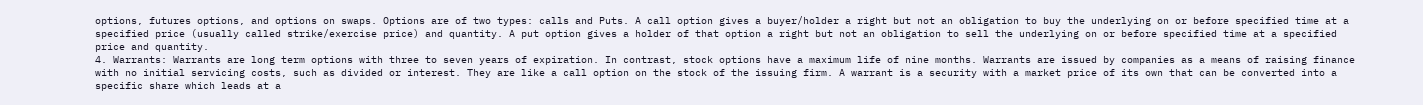options, futures options, and options on swaps. Options are of two types: calls and Puts. A call option gives a buyer/holder a right but not an obligation to buy the underlying on or before specified time at a specified price (usually called strike/exercise price) and quantity. A put option gives a holder of that option a right but not an obligation to sell the underlying on or before specified time at a specified price and quantity.
4. Warrants: Warrants are long term options with three to seven years of expiration. In contrast, stock options have a maximum life of nine months. Warrants are issued by companies as a means of raising finance with no initial servicing costs, such as divided or interest. They are like a call option on the stock of the issuing firm. A warrant is a security with a market price of its own that can be converted into a specific share which leads at a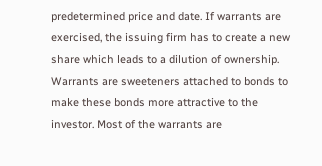predetermined price and date. If warrants are exercised, the issuing firm has to create a new share which leads to a dilution of ownership. Warrants are sweeteners attached to bonds to make these bonds more attractive to the investor. Most of the warrants are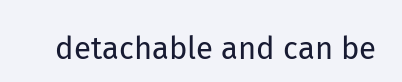detachable and can be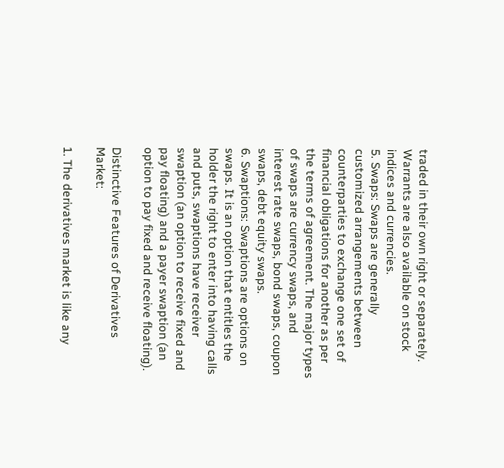traded in their own right or separately. Warrants are also available on stock indices and currencies.
5. Swaps: Swaps are generally customized arrangements between counterparties to exchange one set of financial obligations for another as per the terms of agreement. The major types of swaps are currency swaps, and interest rate swaps, bond swaps, coupon swaps, debt equity swaps.
6. Swaptions: Swaptions are options on swaps. It is an option that entitles the holder the right to enter into having calls and puts, swaptions have receiver swaption (an option to receive fixed and pay floating) and a payer swaption (an option to pay fixed and receive floating).

Distinctive Features of Derivatives Market:

1. The derivatives market is like any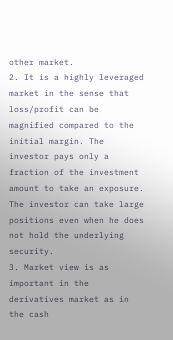other market.
2. It is a highly leveraged market in the sense that loss/profit can be magnified compared to the initial margin. The investor pays only a fraction of the investment amount to take an exposure. The investor can take large positions even when he does not hold the underlying security.
3. Market view is as important in the derivatives market as in the cash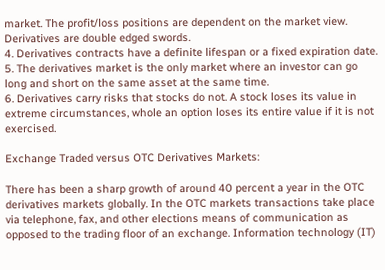market. The profit/loss positions are dependent on the market view. Derivatives are double edged swords.
4. Derivatives contracts have a definite lifespan or a fixed expiration date.
5. The derivatives market is the only market where an investor can go long and short on the same asset at the same time.
6. Derivatives carry risks that stocks do not. A stock loses its value in extreme circumstances, whole an option loses its entire value if it is not exercised.

Exchange Traded versus OTC Derivatives Markets:

There has been a sharp growth of around 40 percent a year in the OTC derivatives markets globally. In the OTC markets transactions take place via telephone, fax, and other elections means of communication as opposed to the trading floor of an exchange. Information technology (IT)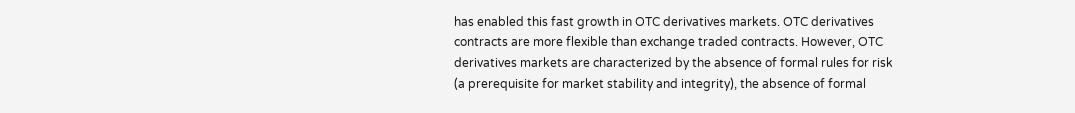has enabled this fast growth in OTC derivatives markets. OTC derivatives contracts are more flexible than exchange traded contracts. However, OTC derivatives markets are characterized by the absence of formal rules for risk (a prerequisite for market stability and integrity), the absence of formal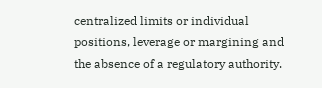centralized limits or individual positions, leverage or margining and the absence of a regulatory authority.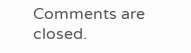Comments are closed.